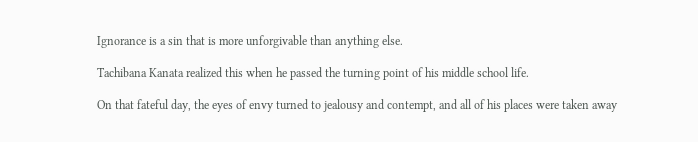Ignorance is a sin that is more unforgivable than anything else.

Tachibana Kanata realized this when he passed the turning point of his middle school life.

On that fateful day, the eyes of envy turned to jealousy and contempt, and all of his places were taken away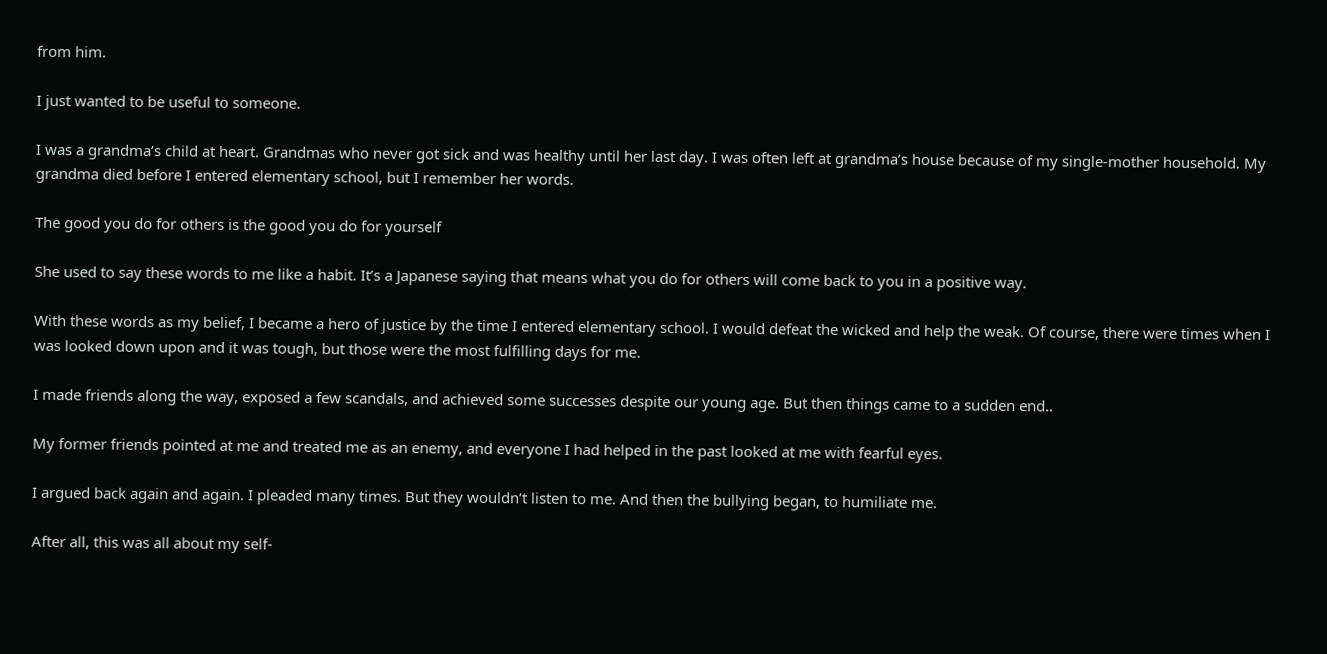from him.

I just wanted to be useful to someone.

I was a grandma’s child at heart. Grandmas who never got sick and was healthy until her last day. I was often left at grandma’s house because of my single-mother household. My grandma died before I entered elementary school, but I remember her words.

The good you do for others is the good you do for yourself

She used to say these words to me like a habit. It’s a Japanese saying that means what you do for others will come back to you in a positive way.

With these words as my belief, I became a hero of justice by the time I entered elementary school. I would defeat the wicked and help the weak. Of course, there were times when I was looked down upon and it was tough, but those were the most fulfilling days for me.

I made friends along the way, exposed a few scandals, and achieved some successes despite our young age. But then things came to a sudden end..

My former friends pointed at me and treated me as an enemy, and everyone I had helped in the past looked at me with fearful eyes.

I argued back again and again. I pleaded many times. But they wouldn’t listen to me. And then the bullying began, to humiliate me.

After all, this was all about my self-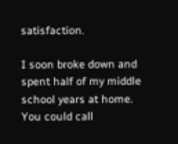satisfaction.

I soon broke down and spent half of my middle school years at home. You could call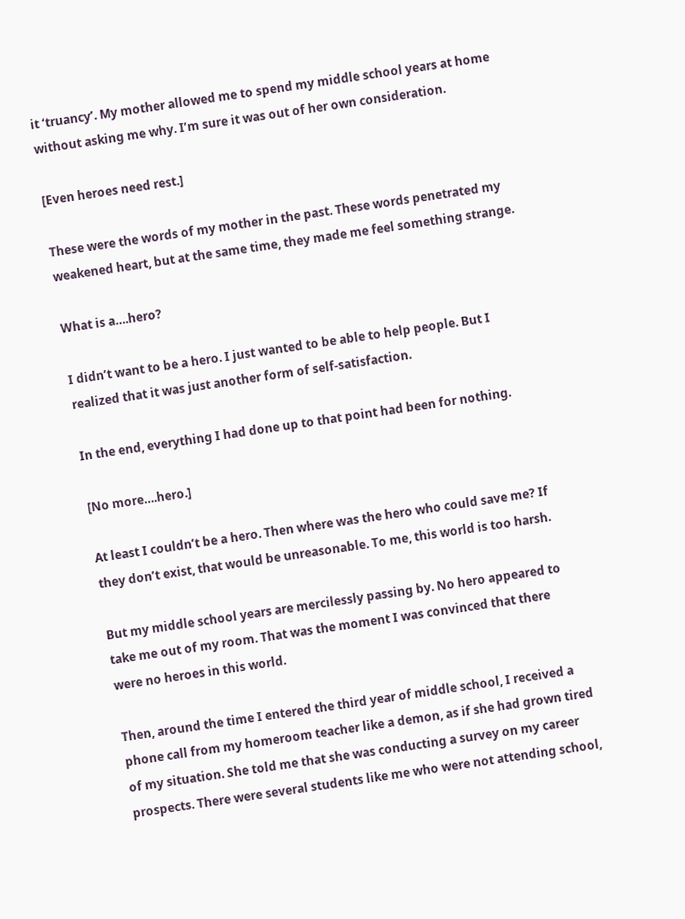it ‘truancy’. My mother allowed me to spend my middle school years at home without asking me why. I’m sure it was out of her own consideration.

[Even heroes need rest.]

These were the words of my mother in the past. These words penetrated my weakened heart, but at the same time, they made me feel something strange.

What is a….hero?

I didn’t want to be a hero. I just wanted to be able to help people. But I realized that it was just another form of self-satisfaction.

In the end, everything I had done up to that point had been for nothing.

[No more….hero.]

At least I couldn’t be a hero. Then where was the hero who could save me? If they don’t exist, that would be unreasonable. To me, this world is too harsh.

But my middle school years are mercilessly passing by. No hero appeared to take me out of my room. That was the moment I was convinced that there were no heroes in this world.

Then, around the time I entered the third year of middle school, I received a phone call from my homeroom teacher like a demon, as if she had grown tired of my situation. She told me that she was conducting a survey on my career prospects. There were several students like me who were not attending school,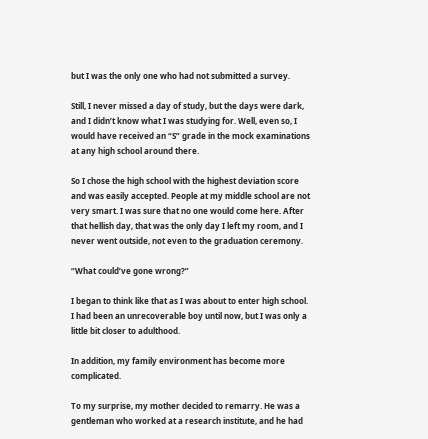but I was the only one who had not submitted a survey.

Still, I never missed a day of study, but the days were dark, and I didn’t know what I was studying for. Well, even so, I would have received an “S” grade in the mock examinations at any high school around there.

So I chose the high school with the highest deviation score and was easily accepted. People at my middle school are not very smart. I was sure that no one would come here. After that hellish day, that was the only day I left my room, and I never went outside, not even to the graduation ceremony.

“What could’ve gone wrong?”

I began to think like that as I was about to enter high school. I had been an unrecoverable boy until now, but I was only a little bit closer to adulthood.

In addition, my family environment has become more complicated.

To my surprise, my mother decided to remarry. He was a gentleman who worked at a research institute, and he had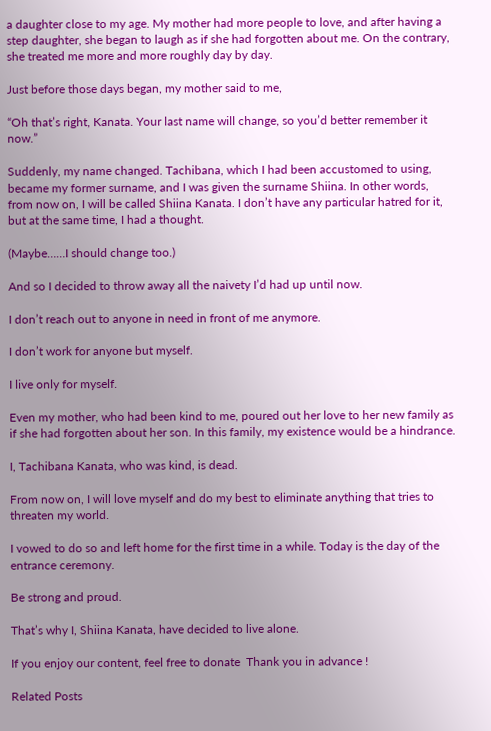a daughter close to my age. My mother had more people to love, and after having a step daughter, she began to laugh as if she had forgotten about me. On the contrary, she treated me more and more roughly day by day.

Just before those days began, my mother said to me,

“Oh that’s right, Kanata. Your last name will change, so you’d better remember it now.”

Suddenly, my name changed. Tachibana, which I had been accustomed to using, became my former surname, and I was given the surname Shiina. In other words, from now on, I will be called Shiina Kanata. I don’t have any particular hatred for it, but at the same time, I had a thought.

(Maybe……I should change too.)

And so I decided to throw away all the naivety I’d had up until now.

I don’t reach out to anyone in need in front of me anymore.

I don’t work for anyone but myself.

I live only for myself.

Even my mother, who had been kind to me, poured out her love to her new family as if she had forgotten about her son. In this family, my existence would be a hindrance.

I, Tachibana Kanata, who was kind, is dead.

From now on, I will love myself and do my best to eliminate anything that tries to threaten my world.

I vowed to do so and left home for the first time in a while. Today is the day of the entrance ceremony.

Be strong and proud.

That’s why I, Shiina Kanata, have decided to live alone.

If you enjoy our content, feel free to donate  Thank you in advance !

Related Posts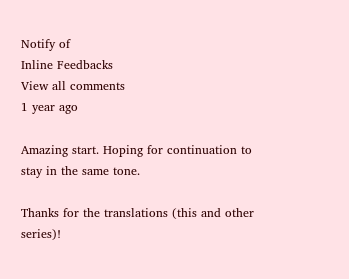Notify of
Inline Feedbacks
View all comments
1 year ago

Amazing start. Hoping for continuation to stay in the same tone.

Thanks for the translations (this and other series)!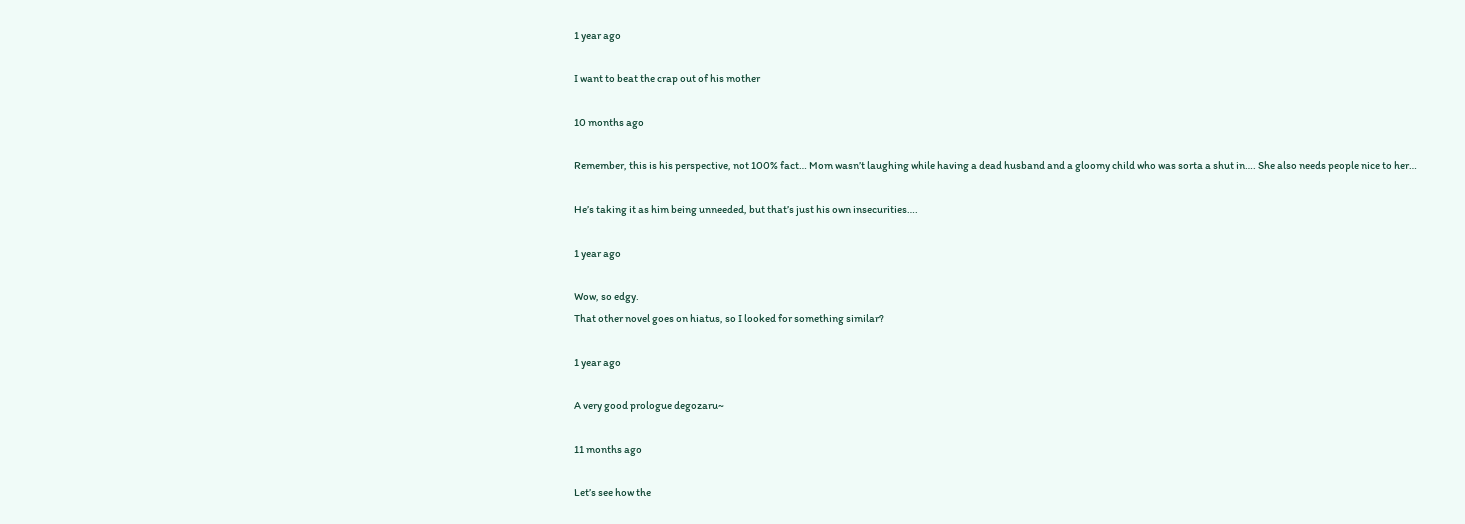1 year ago

I want to beat the crap out of his mother

10 months ago

Remember, this is his perspective, not 100% fact… Mom wasn’t laughing while having a dead husband and a gloomy child who was sorta a shut in…. She also needs people nice to her…

He’s taking it as him being unneeded, but that’s just his own insecurities….

1 year ago

Wow, so edgy.
That other novel goes on hiatus, so I looked for something similar?

1 year ago

A very good prologue degozaru~

11 months ago

Let’s see how the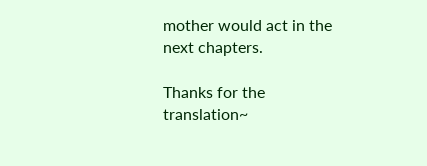mother would act in the next chapters.

Thanks for the translation~